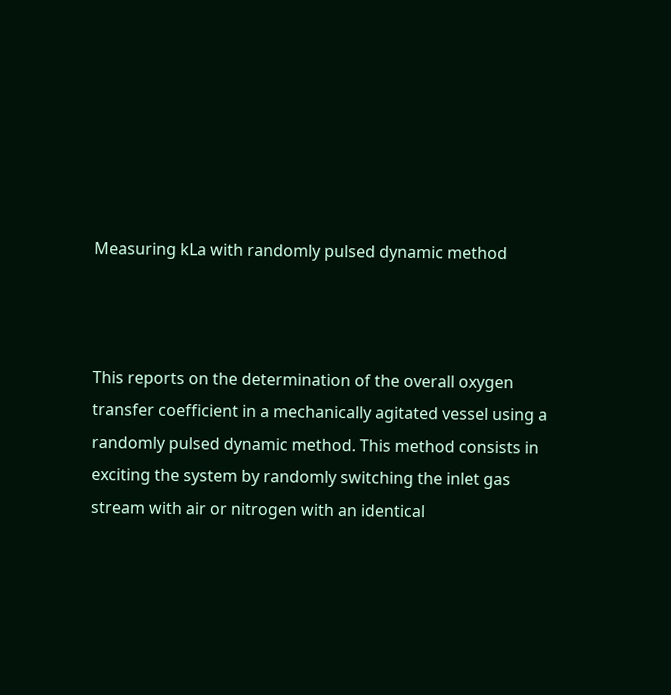Measuring kLa with randomly pulsed dynamic method



This reports on the determination of the overall oxygen transfer coefficient in a mechanically agitated vessel using a randomly pulsed dynamic method. This method consists in exciting the system by randomly switching the inlet gas stream with air or nitrogen with an identical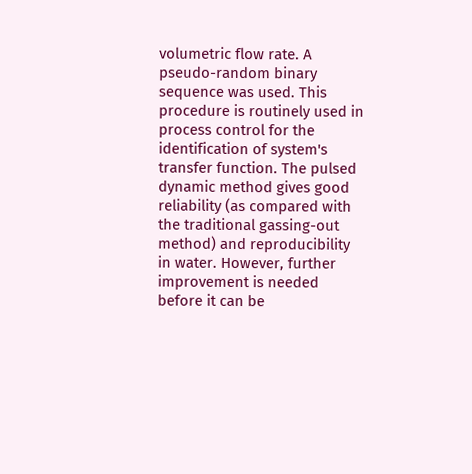volumetric flow rate. A pseudo-random binary sequence was used. This procedure is routinely used in process control for the identification of system's transfer function. The pulsed dynamic method gives good reliability (as compared with the traditional gassing-out method) and reproducibility in water. However, further improvement is needed before it can be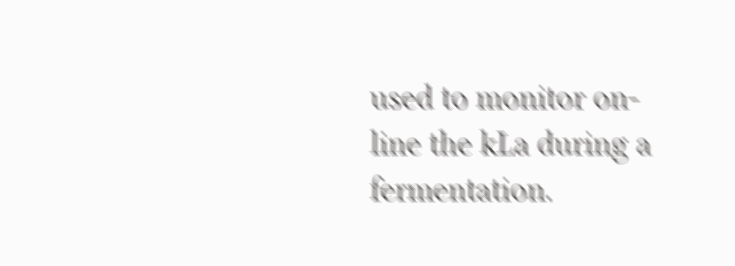used to monitor on-line the kLa during a fermentation.